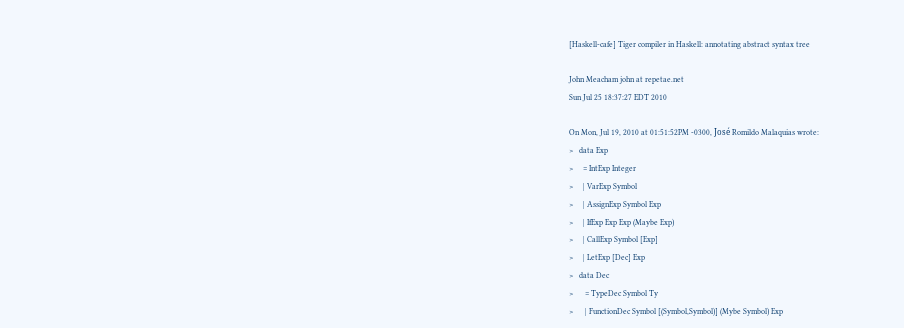[Haskell-cafe] Tiger compiler in Haskell: annotating abstract syntax tree

John Meacham john at repetae.net
Sun Jul 25 18:37:27 EDT 2010

On Mon, Jul 19, 2010 at 01:51:52PM -0300, José Romildo Malaquias wrote:
>   data Exp
>     = IntExp Integer
>     | VarExp Symbol
>     | AssignExp Symbol Exp
>     | IfExp Exp Exp (Maybe Exp)
>     | CallExp Symbol [Exp]
>     | LetExp [Dec] Exp
>   data Dec
>      = TypeDec Symbol Ty
>      | FunctionDec Symbol [(Symbol,Symbol)] (Mybe Symbol) Exp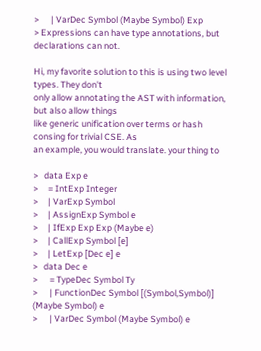>      | VarDec Symbol (Maybe Symbol) Exp
> Expressions can have type annotations, but declarations can not.

Hi, my favorite solution to this is using two level types. They don't
only allow annotating the AST with information, but also allow things
like generic unification over terms or hash consing for trivial CSE. As
an example, you would translate. your thing to

>   data Exp e
>     = IntExp Integer
>     | VarExp Symbol
>     | AssignExp Symbol e
>     | IfExp Exp Exp (Maybe e)
>     | CallExp Symbol [e]
>     | LetExp [Dec e] e
>   data Dec e
>      = TypeDec Symbol Ty
>      | FunctionDec Symbol [(Symbol,Symbol)] (Maybe Symbol) e
>      | VarDec Symbol (Maybe Symbol) e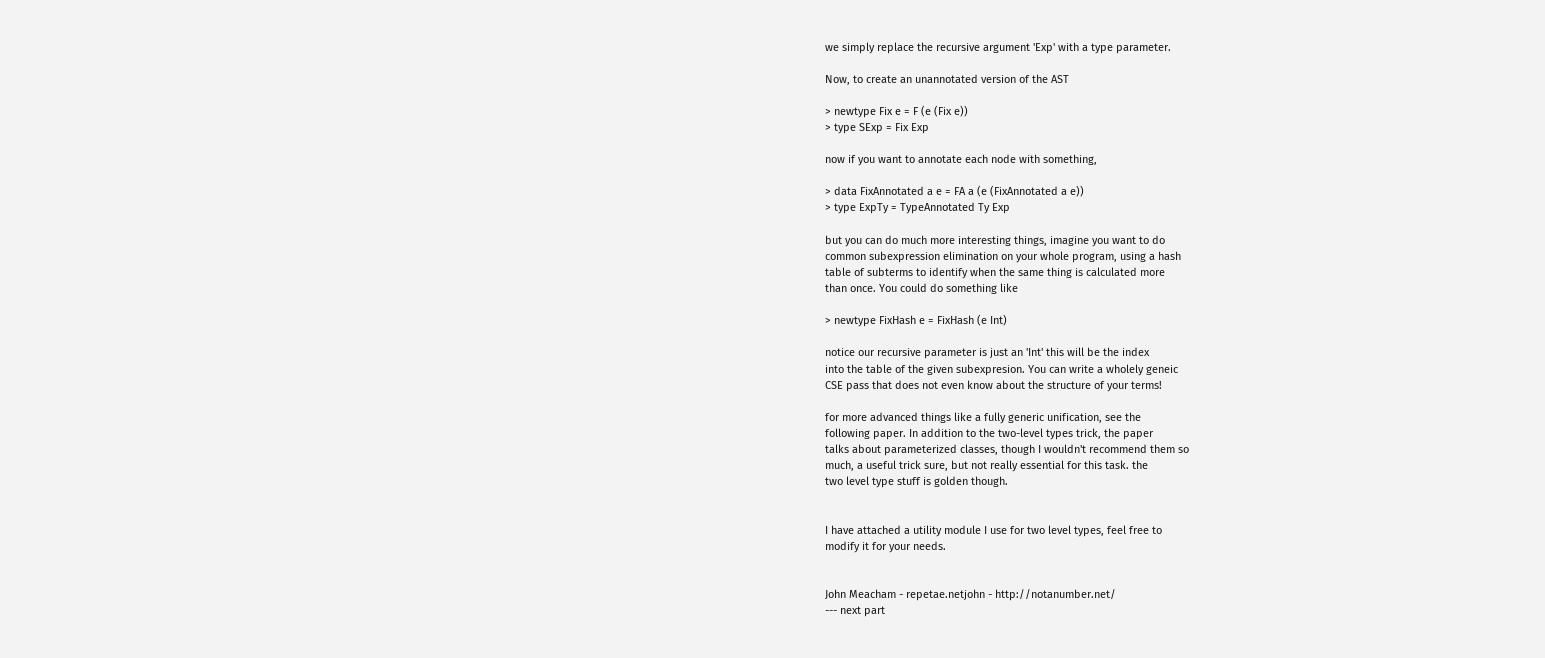we simply replace the recursive argument 'Exp' with a type parameter.

Now, to create an unannotated version of the AST

> newtype Fix e = F (e (Fix e))
> type SExp = Fix Exp

now if you want to annotate each node with something,

> data FixAnnotated a e = FA a (e (FixAnnotated a e))
> type ExpTy = TypeAnnotated Ty Exp

but you can do much more interesting things, imagine you want to do
common subexpression elimination on your whole program, using a hash
table of subterms to identify when the same thing is calculated more
than once. You could do something like

> newtype FixHash e = FixHash (e Int)

notice our recursive parameter is just an 'Int' this will be the index
into the table of the given subexpresion. You can write a wholely geneic
CSE pass that does not even know about the structure of your terms!

for more advanced things like a fully generic unification, see the
following paper. In addition to the two-level types trick, the paper
talks about parameterized classes, though I wouldn't recommend them so
much, a useful trick sure, but not really essential for this task. the
two level type stuff is golden though.


I have attached a utility module I use for two level types, feel free to
modify it for your needs.


John Meacham - repetae.netjohn - http://notanumber.net/
--- next part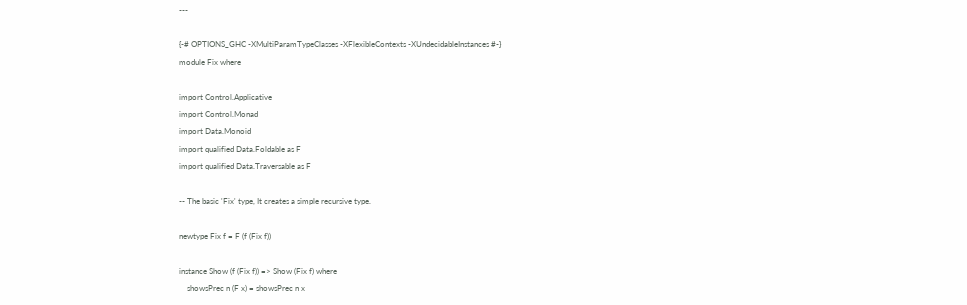---

{-# OPTIONS_GHC -XMultiParamTypeClasses -XFlexibleContexts -XUndecidableInstances #-}
module Fix where

import Control.Applicative
import Control.Monad
import Data.Monoid
import qualified Data.Foldable as F
import qualified Data.Traversable as F

-- The basic 'Fix' type, It creates a simple recursive type.

newtype Fix f = F (f (Fix f))

instance Show (f (Fix f)) => Show (Fix f) where
    showsPrec n (F x) = showsPrec n x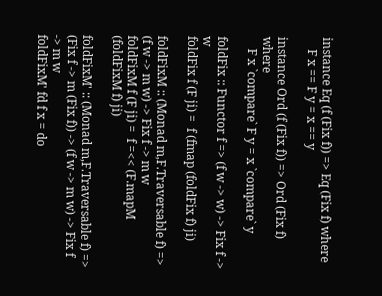instance Eq (f (Fix f)) => Eq (Fix f) where
    F x == F y = x == y

instance Ord (f (Fix f)) => Ord (Fix f) where
    F x `compare` F y = x `compare` y

foldFix :: Functor f => (f w -> w) -> Fix f -> w
foldFix f (F ji) =  f (fmap (foldFix f) ji)

foldFixM :: (Monad m,F.Traversable f) => (f w -> m w) -> Fix f -> m w
foldFixM f (F ji) =  f =<< (F.mapM (foldFixM f) ji)

foldFixM' :: (Monad m,F.Traversable f) => (Fix f -> m (Fix f)) -> (f w -> m w) -> Fix f -> m w
foldFixM' fd f x = do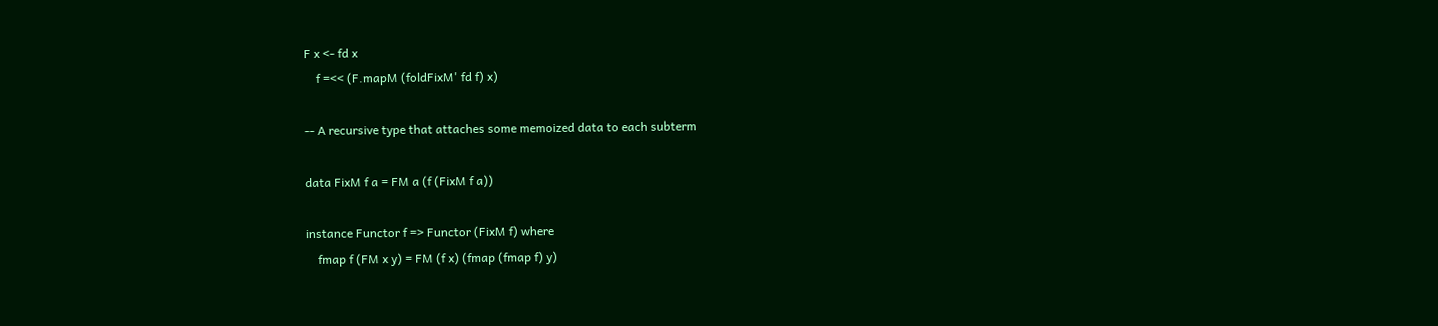F x <- fd x
    f =<< (F.mapM (foldFixM' fd f) x)

-- A recursive type that attaches some memoized data to each subterm

data FixM f a = FM a (f (FixM f a))

instance Functor f => Functor (FixM f) where
    fmap f (FM x y) = FM (f x) (fmap (fmap f) y)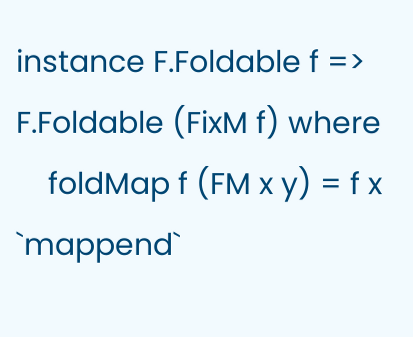instance F.Foldable f => F.Foldable (FixM f) where
    foldMap f (FM x y) = f x `mappend`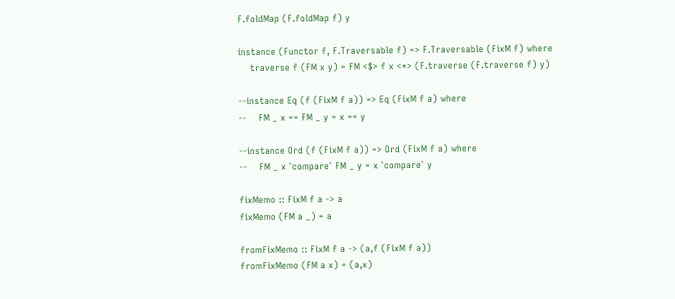F.foldMap (F.foldMap f) y

instance (Functor f, F.Traversable f) => F.Traversable (FixM f) where
    traverse f (FM x y) = FM <$> f x <*> (F.traverse (F.traverse f) y)

--instance Eq (f (FixM f a)) => Eq (FixM f a) where
--    FM _ x == FM _ y = x == y

--instance Ord (f (FixM f a)) => Ord (FixM f a) where
--    FM _ x `compare` FM _ y = x `compare` y

fixMemo :: FixM f a -> a
fixMemo (FM a _) = a

fromFixMemo :: FixM f a -> (a,f (FixM f a))
fromFixMemo (FM a x) = (a,x)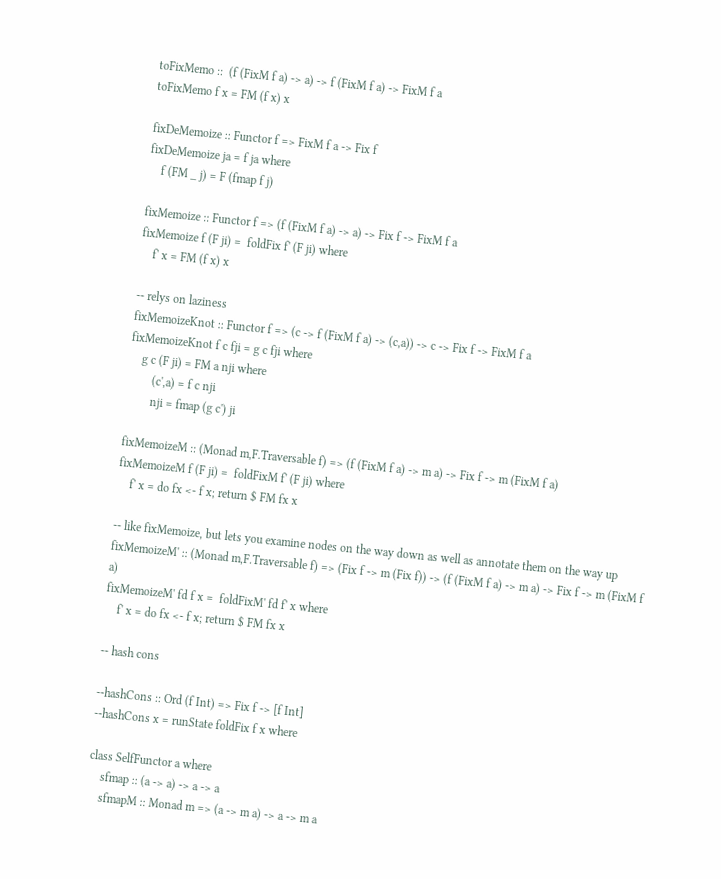toFixMemo ::  (f (FixM f a) -> a) -> f (FixM f a) -> FixM f a
toFixMemo f x = FM (f x) x

fixDeMemoize :: Functor f => FixM f a -> Fix f
fixDeMemoize ja = f ja where
    f (FM _ j) = F (fmap f j)

fixMemoize :: Functor f => (f (FixM f a) -> a) -> Fix f -> FixM f a
fixMemoize f (F ji) =  foldFix f' (F ji) where
    f' x = FM (f x) x

-- relys on laziness
fixMemoizeKnot :: Functor f => (c -> f (FixM f a) -> (c,a)) -> c -> Fix f -> FixM f a
fixMemoizeKnot f c fji = g c fji where
    g c (F ji) = FM a nji where
        (c',a) = f c nji
        nji = fmap (g c') ji

fixMemoizeM :: (Monad m,F.Traversable f) => (f (FixM f a) -> m a) -> Fix f -> m (FixM f a)
fixMemoizeM f (F ji) =  foldFixM f' (F ji) where
    f' x = do fx <- f x; return $ FM fx x

-- like fixMemoize, but lets you examine nodes on the way down as well as annotate them on the way up
fixMemoizeM' :: (Monad m,F.Traversable f) => (Fix f -> m (Fix f)) -> (f (FixM f a) -> m a) -> Fix f -> m (FixM f a)
fixMemoizeM' fd f x =  foldFixM' fd f' x where
    f' x = do fx <- f x; return $ FM fx x

-- hash cons

--hashCons :: Ord (f Int) => Fix f -> [f Int]
--hashCons x = runState foldFix f x where

class SelfFunctor a where
    sfmap :: (a -> a) -> a -> a
    sfmapM :: Monad m => (a -> m a) -> a -> m a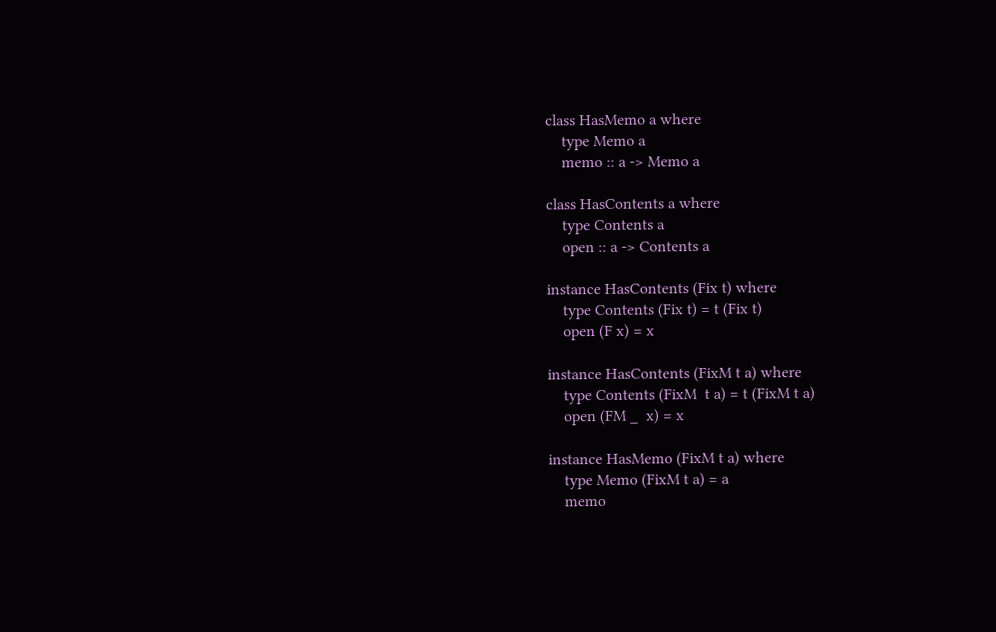class HasMemo a where
    type Memo a
    memo :: a -> Memo a

class HasContents a where
    type Contents a
    open :: a -> Contents a

instance HasContents (Fix t) where
    type Contents (Fix t) = t (Fix t)
    open (F x) = x

instance HasContents (FixM t a) where
    type Contents (FixM  t a) = t (FixM t a)
    open (FM _  x) = x

instance HasMemo (FixM t a) where
    type Memo (FixM t a) = a
    memo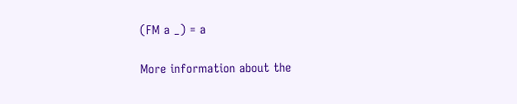(FM a _) = a

More information about the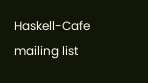Haskell-Cafe mailing list